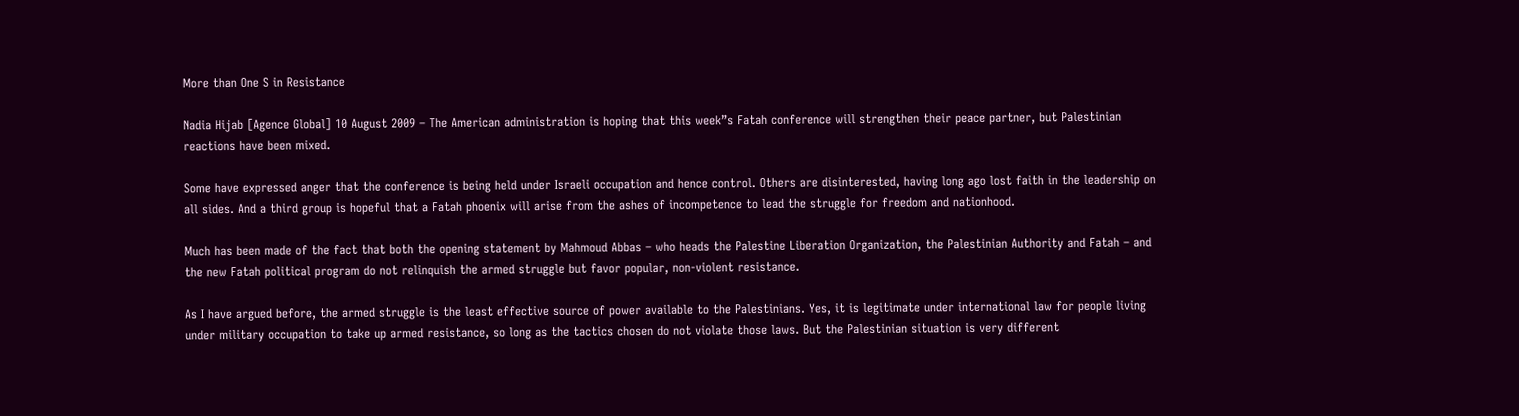More than One S in Resistance

Nadia Hijab [Agence Global] 10 August 2009 – The American administration is hoping that this week”s Fatah conference will strengthen their peace partner, but Palestinian reactions have been mixed.

Some have expressed anger that the conference is being held under Israeli occupation and hence control. Others are disinterested, having long ago lost faith in the leadership on all sides. And a third group is hopeful that a Fatah phoenix will arise from the ashes of incompetence to lead the struggle for freedom and nationhood.

Much has been made of the fact that both the opening statement by Mahmoud Abbas – who heads the Palestine Liberation Organization, the Palestinian Authority and Fatah – and the new Fatah political program do not relinquish the armed struggle but favor popular, non-violent resistance.

As I have argued before, the armed struggle is the least effective source of power available to the Palestinians. Yes, it is legitimate under international law for people living under military occupation to take up armed resistance, so long as the tactics chosen do not violate those laws. But the Palestinian situation is very different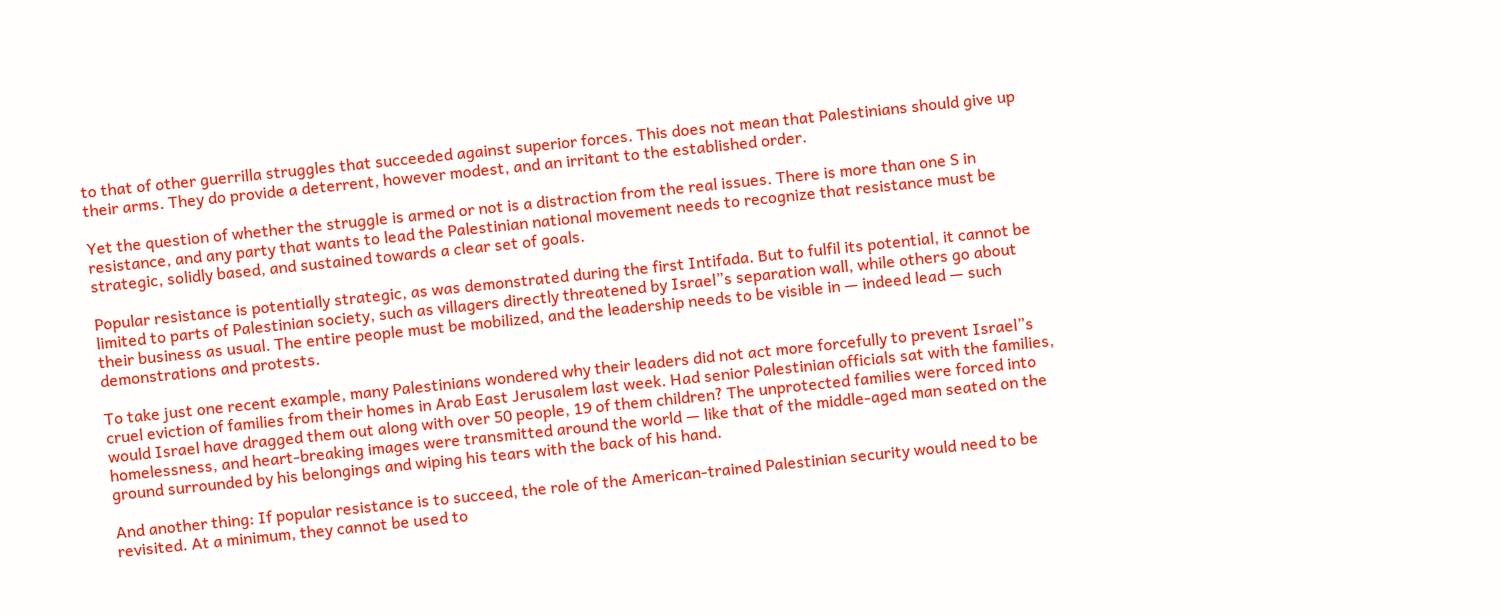to that of other guerrilla struggles that succeeded against superior forces. This does not mean that Palestinians should give up their arms. They do provide a deterrent, however modest, and an irritant to the established order.

Yet the question of whether the struggle is armed or not is a distraction from the real issues. There is more than one S in resistance, and any party that wants to lead the Palestinian national movement needs to recognize that resistance must be strategic, solidly based, and sustained towards a clear set of goals.

Popular resistance is potentially strategic, as was demonstrated during the first Intifada. But to fulfil its potential, it cannot be limited to parts of Palestinian society, such as villagers directly threatened by Israel”s separation wall, while others go about their business as usual. The entire people must be mobilized, and the leadership needs to be visible in — indeed lead — such demonstrations and protests.

To take just one recent example, many Palestinians wondered why their leaders did not act more forcefully to prevent Israel”s cruel eviction of families from their homes in Arab East Jerusalem last week. Had senior Palestinian officials sat with the families, would Israel have dragged them out along with over 50 people, 19 of them children? The unprotected families were forced into homelessness, and heart-breaking images were transmitted around the world — like that of the middle-aged man seated on the ground surrounded by his belongings and wiping his tears with the back of his hand.

And another thing: If popular resistance is to succeed, the role of the American-trained Palestinian security would need to be revisited. At a minimum, they cannot be used to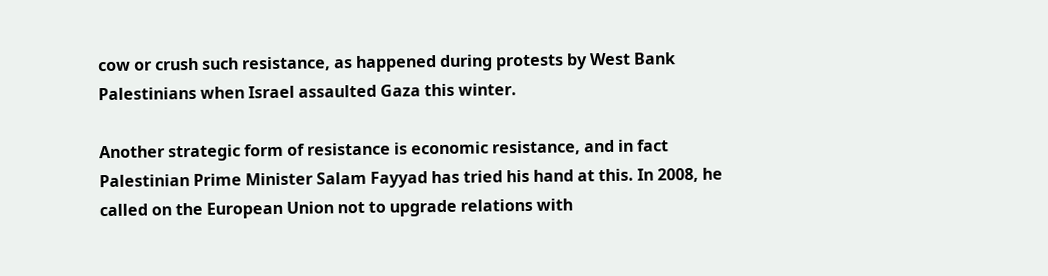cow or crush such resistance, as happened during protests by West Bank Palestinians when Israel assaulted Gaza this winter.

Another strategic form of resistance is economic resistance, and in fact Palestinian Prime Minister Salam Fayyad has tried his hand at this. In 2008, he called on the European Union not to upgrade relations with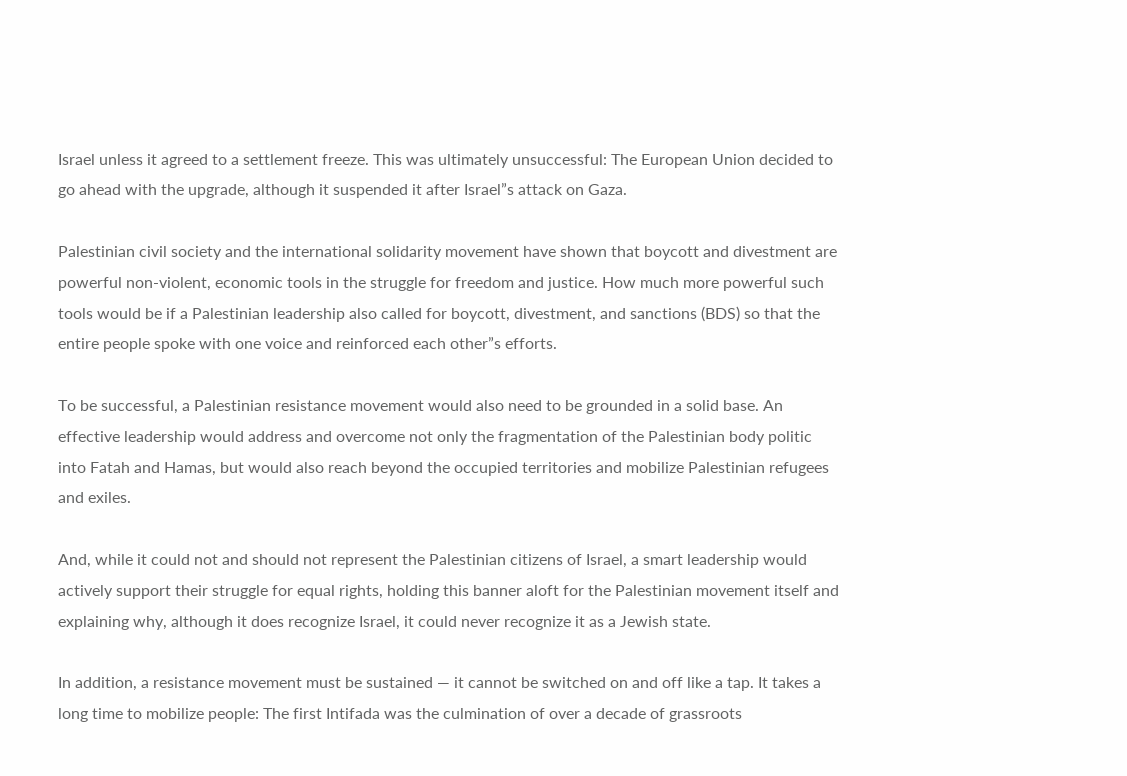Israel unless it agreed to a settlement freeze. This was ultimately unsuccessful: The European Union decided to go ahead with the upgrade, although it suspended it after Israel”s attack on Gaza.

Palestinian civil society and the international solidarity movement have shown that boycott and divestment are powerful non-violent, economic tools in the struggle for freedom and justice. How much more powerful such tools would be if a Palestinian leadership also called for boycott, divestment, and sanctions (BDS) so that the entire people spoke with one voice and reinforced each other”s efforts.

To be successful, a Palestinian resistance movement would also need to be grounded in a solid base. An effective leadership would address and overcome not only the fragmentation of the Palestinian body politic into Fatah and Hamas, but would also reach beyond the occupied territories and mobilize Palestinian refugees and exiles.

And, while it could not and should not represent the Palestinian citizens of Israel, a smart leadership would actively support their struggle for equal rights, holding this banner aloft for the Palestinian movement itself and explaining why, although it does recognize Israel, it could never recognize it as a Jewish state.

In addition, a resistance movement must be sustained — it cannot be switched on and off like a tap. It takes a long time to mobilize people: The first Intifada was the culmination of over a decade of grassroots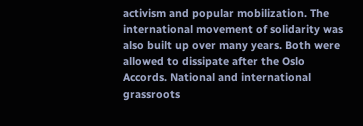activism and popular mobilization. The international movement of solidarity was also built up over many years. Both were allowed to dissipate after the Oslo Accords. National and international grassroots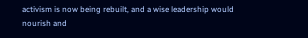activism is now being rebuilt, and a wise leadership would nourish and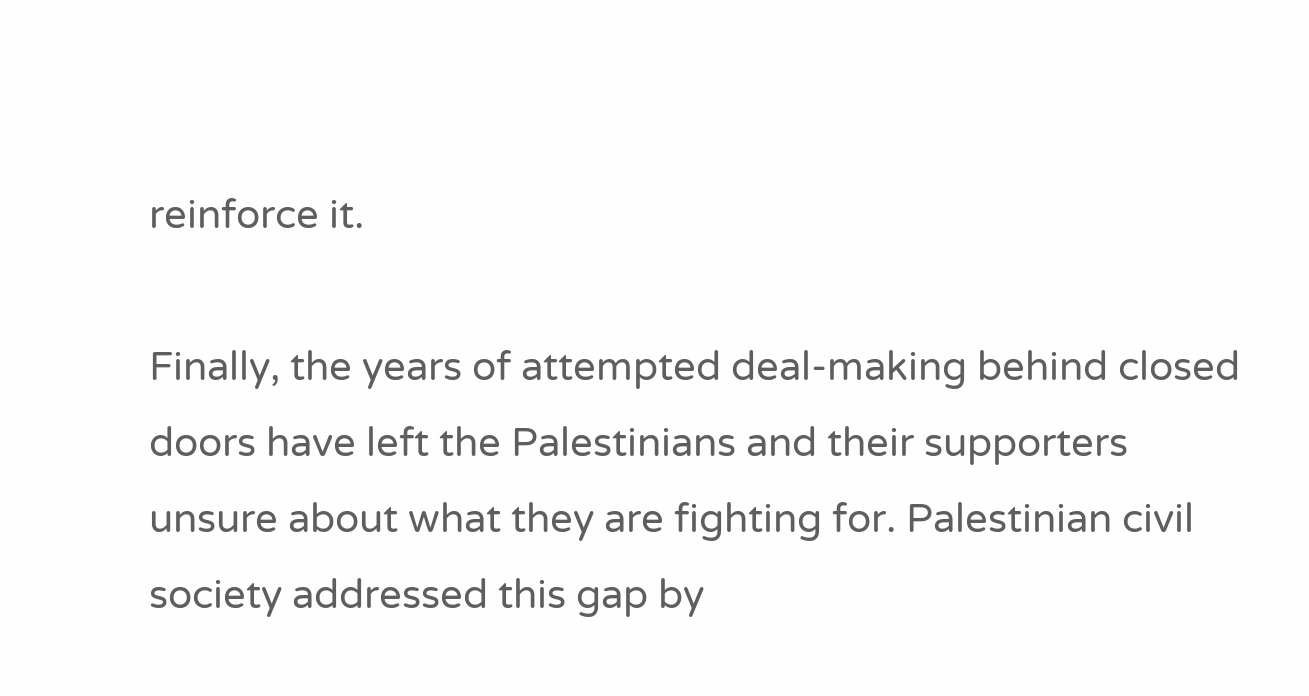reinforce it.

Finally, the years of attempted deal-making behind closed doors have left the Palestinians and their supporters unsure about what they are fighting for. Palestinian civil society addressed this gap by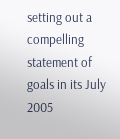setting out a compelling statement of goals in its July 2005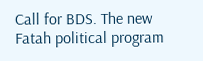Call for BDS. The new Fatah political program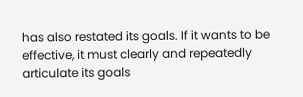has also restated its goals. If it wants to be effective, it must clearly and repeatedly articulate its goals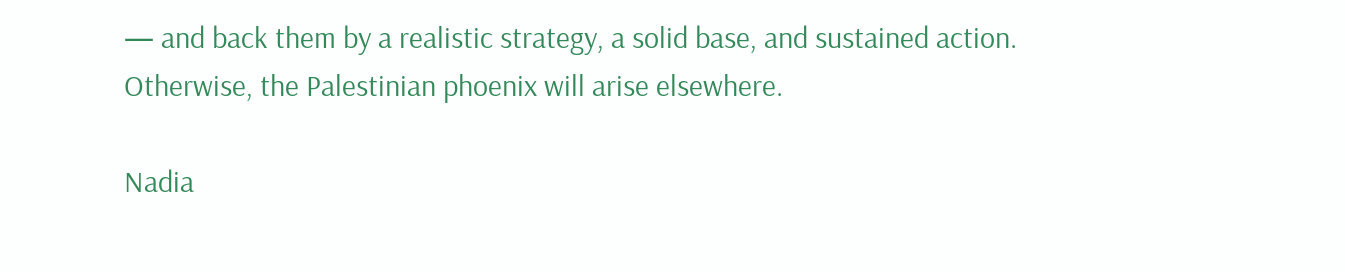— and back them by a realistic strategy, a solid base, and sustained action. Otherwise, the Palestinian phoenix will arise elsewhere.

Nadia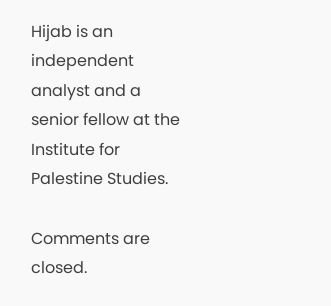Hijab is an independent analyst and a senior fellow at the Institute for Palestine Studies.

Comments are closed.